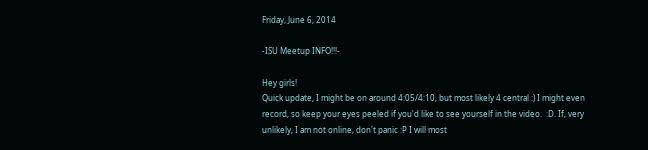Friday, June 6, 2014

-ISU Meetup INFO!!!-

Hey girls!
Quick update, I might be on around 4:05/4:10, but most likely 4 central :) I might even record, so keep your eyes peeled if you'd like to see yourself in the video.  :D. If, very unlikely, I am not online, don't panic :P I will most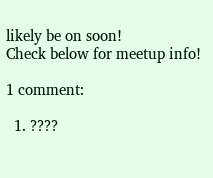likely be on soon!
Check below for meetup info!

1 comment:

  1. ????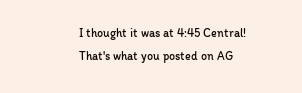I thought it was at 4:45 Central! That's what you posted on AG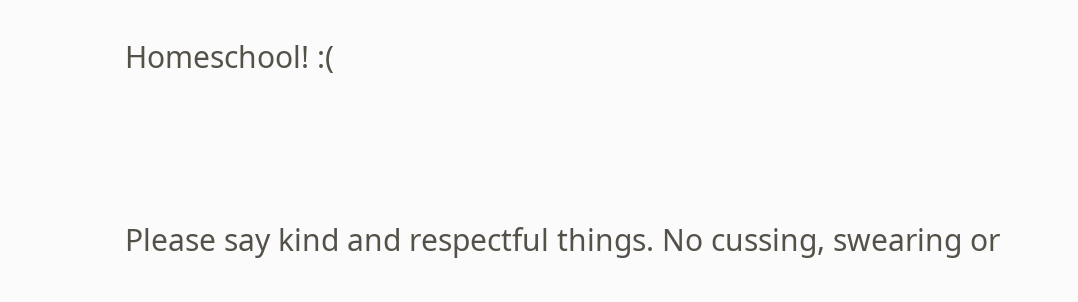Homeschool! :(


Please say kind and respectful things. No cussing, swearing or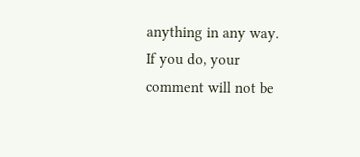anything in any way. If you do, your comment will not be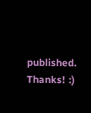published. Thanks! :)